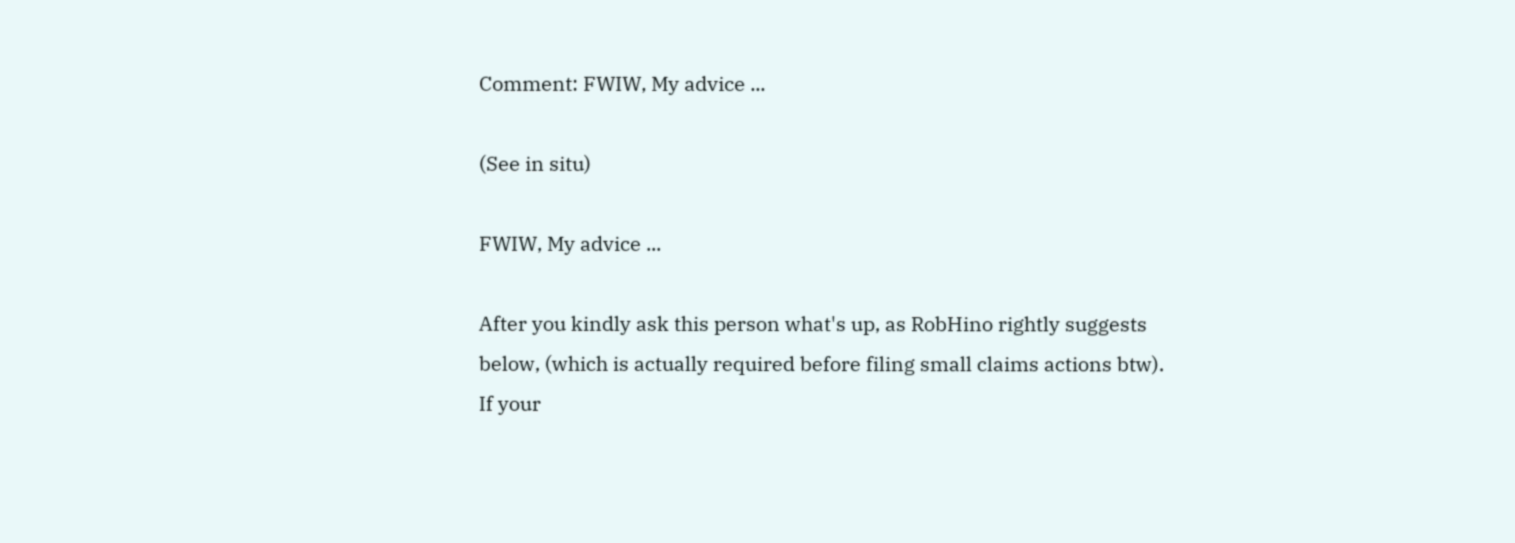Comment: FWIW, My advice ...

(See in situ)

FWIW, My advice ...

After you kindly ask this person what's up, as RobHino rightly suggests below, (which is actually required before filing small claims actions btw). If your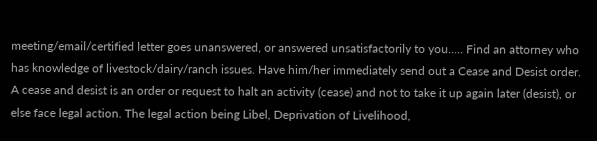meeting/email/certified letter goes unanswered, or answered unsatisfactorily to you..... Find an attorney who has knowledge of livestock/dairy/ranch issues. Have him/her immediately send out a Cease and Desist order. A cease and desist is an order or request to halt an activity (cease) and not to take it up again later (desist), or else face legal action. The legal action being Libel, Deprivation of Livelihood,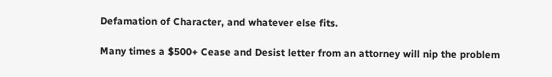Defamation of Character, and whatever else fits.

Many times a $500+ Cease and Desist letter from an attorney will nip the problem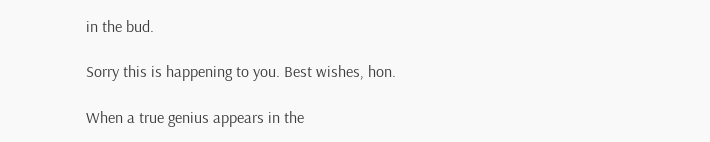in the bud.

Sorry this is happening to you. Best wishes, hon.

When a true genius appears in the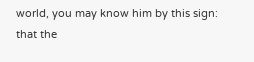world, you may know him by this sign: that the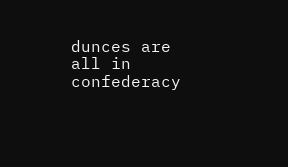dunces are all in confederacy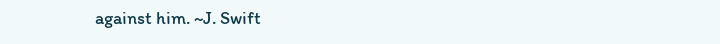against him. ~J. Swift